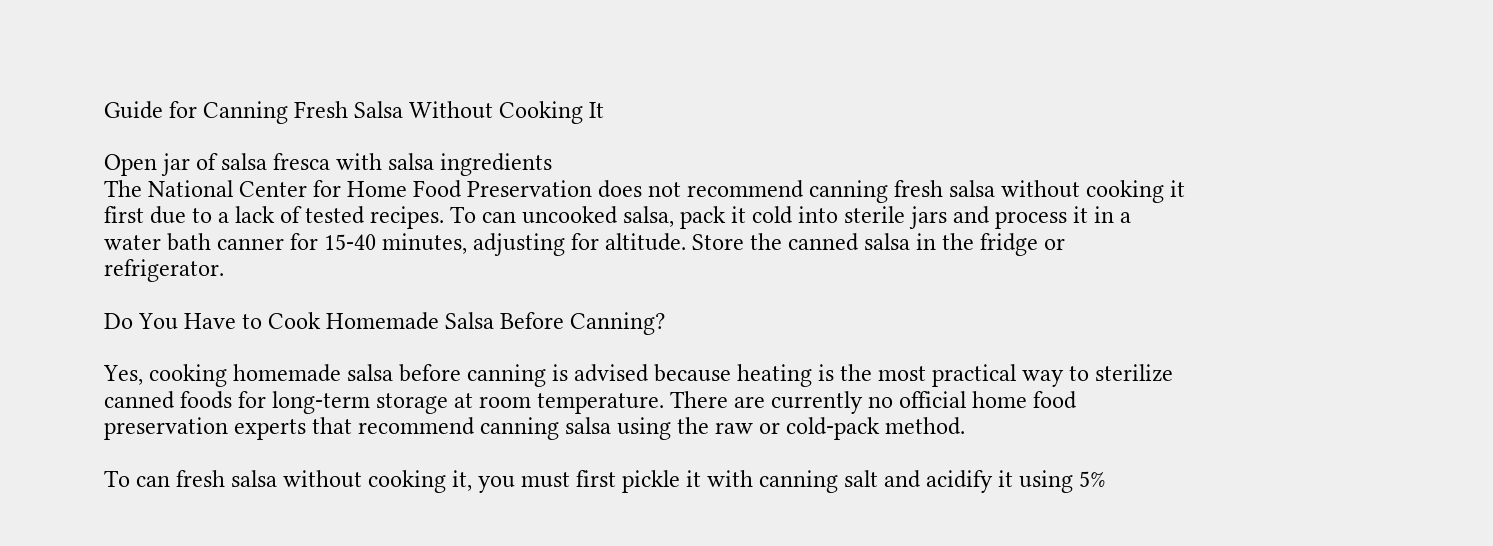Guide for Canning Fresh Salsa Without Cooking It

Open jar of salsa fresca with salsa ingredients
The National Center for Home Food Preservation does not recommend canning fresh salsa without cooking it first due to a lack of tested recipes. To can uncooked salsa, pack it cold into sterile jars and process it in a water bath canner for 15-40 minutes, adjusting for altitude. Store the canned salsa in the fridge or refrigerator.

Do You Have to Cook Homemade Salsa Before Canning?

Yes, cooking homemade salsa before canning is advised because heating is the most practical way to sterilize canned foods for long-term storage at room temperature. There are currently no official home food preservation experts that recommend canning salsa using the raw or cold-pack method.

To can fresh salsa without cooking it, you must first pickle it with canning salt and acidify it using 5%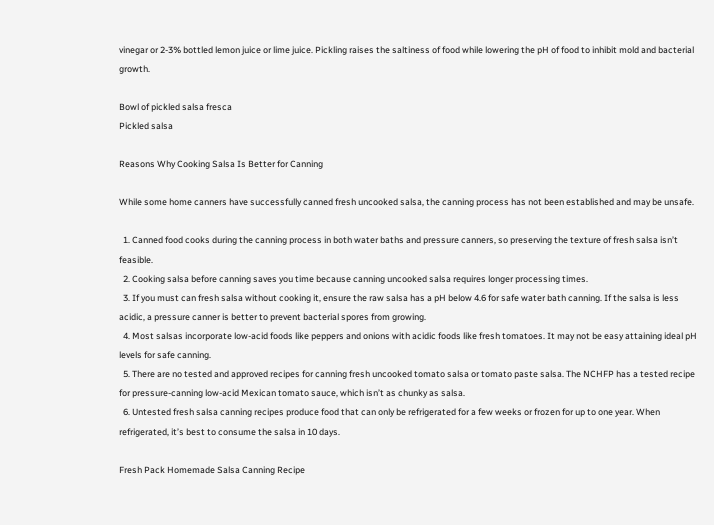vinegar or 2-3% bottled lemon juice or lime juice. Pickling raises the saltiness of food while lowering the pH of food to inhibit mold and bacterial growth.

Bowl of pickled salsa fresca
Pickled salsa

Reasons Why Cooking Salsa Is Better for Canning

While some home canners have successfully canned fresh uncooked salsa, the canning process has not been established and may be unsafe.

  1. Canned food cooks during the canning process in both water baths and pressure canners, so preserving the texture of fresh salsa isn’t feasible.
  2. Cooking salsa before canning saves you time because canning uncooked salsa requires longer processing times.
  3. If you must can fresh salsa without cooking it, ensure the raw salsa has a pH below 4.6 for safe water bath canning. If the salsa is less acidic, a pressure canner is better to prevent bacterial spores from growing.
  4. Most salsas incorporate low-acid foods like peppers and onions with acidic foods like fresh tomatoes. It may not be easy attaining ideal pH levels for safe canning.
  5. There are no tested and approved recipes for canning fresh uncooked tomato salsa or tomato paste salsa. The NCHFP has a tested recipe for pressure-canning low-acid Mexican tomato sauce, which isn’t as chunky as salsa.
  6. Untested fresh salsa canning recipes produce food that can only be refrigerated for a few weeks or frozen for up to one year. When refrigerated, it’s best to consume the salsa in 10 days.

Fresh Pack Homemade Salsa Canning Recipe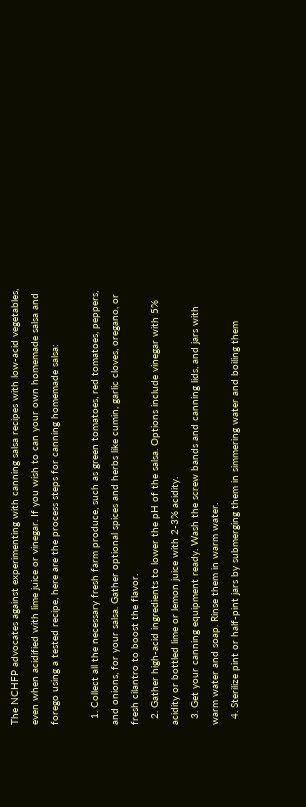The NCHFP advocates against experimenting with canning salsa recipes with low-acid vegetables, even when acidified with lime juice or vinegar. If you wish to can your own homemade salsa and forego using a tested recipe, here are the process steps for canning homemade salsa:

  1. Collect all the necessary fresh farm produce, such as green tomatoes, red tomatoes, peppers, and onions, for your salsa. Gather optional spices and herbs like cumin, garlic cloves, oregano, or fresh cilantro to boost the flavor.
  2. Gather high-acid ingredients to lower the pH of the salsa. Options include vinegar with 5% acidity or bottled lime or lemon juice with 2-3% acidity.
  3. Get your canning equipment ready. Wash the screw bands and canning lids, and jars with warm water and soap. Rinse them in warm water.
  4. Sterilize pint or half-pint jars by submerging them in simmering water and boiling them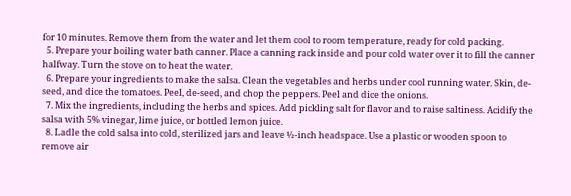for 10 minutes. Remove them from the water and let them cool to room temperature, ready for cold packing.
  5. Prepare your boiling water bath canner. Place a canning rack inside and pour cold water over it to fill the canner halfway. Turn the stove on to heat the water.
  6. Prepare your ingredients to make the salsa. Clean the vegetables and herbs under cool running water. Skin, de-seed, and dice the tomatoes. Peel, de-seed, and chop the peppers. Peel and dice the onions.
  7. Mix the ingredients, including the herbs and spices. Add pickling salt for flavor and to raise saltiness. Acidify the salsa with 5% vinegar, lime juice, or bottled lemon juice.
  8. Ladle the cold salsa into cold, sterilized jars and leave ½-inch headspace. Use a plastic or wooden spoon to remove air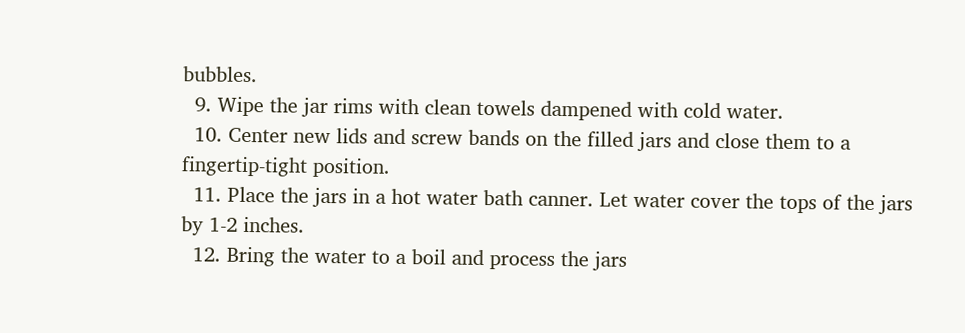bubbles.
  9. Wipe the jar rims with clean towels dampened with cold water.
  10. Center new lids and screw bands on the filled jars and close them to a fingertip-tight position.
  11. Place the jars in a hot water bath canner. Let water cover the tops of the jars by 1-2 inches.
  12. Bring the water to a boil and process the jars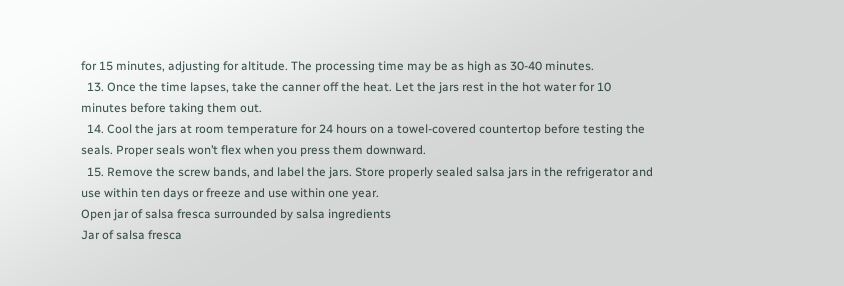for 15 minutes, adjusting for altitude. The processing time may be as high as 30-40 minutes.
  13. Once the time lapses, take the canner off the heat. Let the jars rest in the hot water for 10 minutes before taking them out.
  14. Cool the jars at room temperature for 24 hours on a towel-covered countertop before testing the seals. Proper seals won’t flex when you press them downward.
  15. Remove the screw bands, and label the jars. Store properly sealed salsa jars in the refrigerator and use within ten days or freeze and use within one year.
Open jar of salsa fresca surrounded by salsa ingredients
Jar of salsa fresca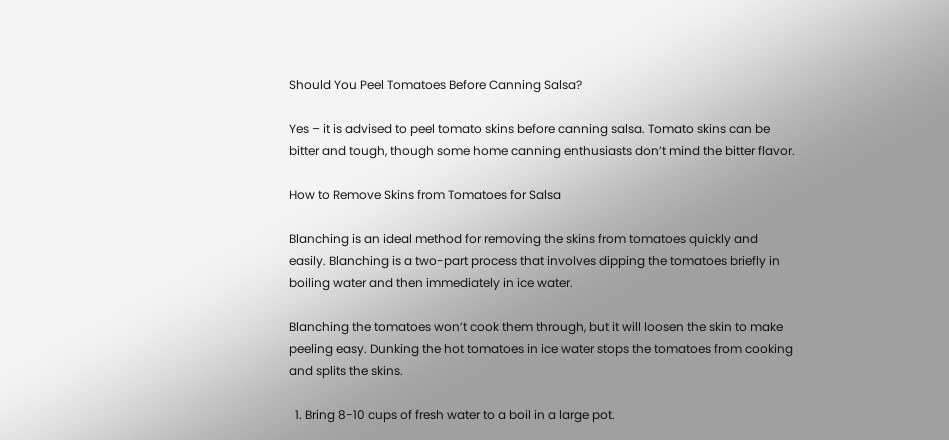Should You Peel Tomatoes Before Canning Salsa?

Yes – it is advised to peel tomato skins before canning salsa. Tomato skins can be bitter and tough, though some home canning enthusiasts don’t mind the bitter flavor.

How to Remove Skins from Tomatoes for Salsa

Blanching is an ideal method for removing the skins from tomatoes quickly and easily. Blanching is a two-part process that involves dipping the tomatoes briefly in boiling water and then immediately in ice water.

Blanching the tomatoes won’t cook them through, but it will loosen the skin to make peeling easy. Dunking the hot tomatoes in ice water stops the tomatoes from cooking and splits the skins.

  1. Bring 8-10 cups of fresh water to a boil in a large pot.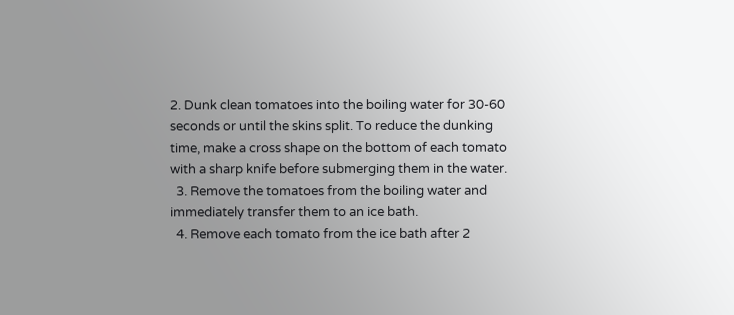2. Dunk clean tomatoes into the boiling water for 30-60 seconds or until the skins split. To reduce the dunking time, make a cross shape on the bottom of each tomato with a sharp knife before submerging them in the water.
  3. Remove the tomatoes from the boiling water and immediately transfer them to an ice bath.
  4. Remove each tomato from the ice bath after 2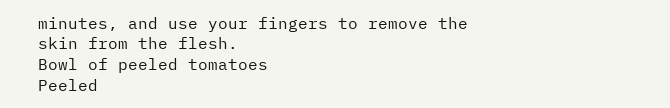minutes, and use your fingers to remove the skin from the flesh.
Bowl of peeled tomatoes
Peeled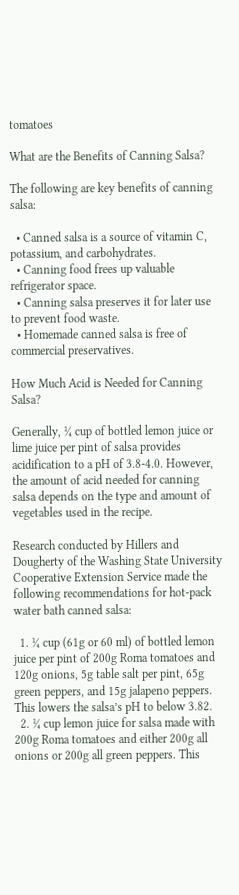tomatoes

What are the Benefits of Canning Salsa?

The following are key benefits of canning salsa:

  • Canned salsa is a source of vitamin C, potassium, and carbohydrates.
  • Canning food frees up valuable refrigerator space.
  • Canning salsa preserves it for later use to prevent food waste.
  • Homemade canned salsa is free of commercial preservatives.

How Much Acid is Needed for Canning Salsa?

Generally, ¼ cup of bottled lemon juice or lime juice per pint of salsa provides acidification to a pH of 3.8-4.0. However, the amount of acid needed for canning salsa depends on the type and amount of vegetables used in the recipe.

Research conducted by Hillers and Dougherty of the Washing State University Cooperative Extension Service made the following recommendations for hot-pack water bath canned salsa:

  1. ¼ cup (61g or 60 ml) of bottled lemon juice per pint of 200g Roma tomatoes and 120g onions, 5g table salt per pint, 65g green peppers, and 15g jalapeno peppers. This lowers the salsa’s pH to below 3.82.
  2. ¼ cup lemon juice for salsa made with 200g Roma tomatoes and either 200g all onions or 200g all green peppers. This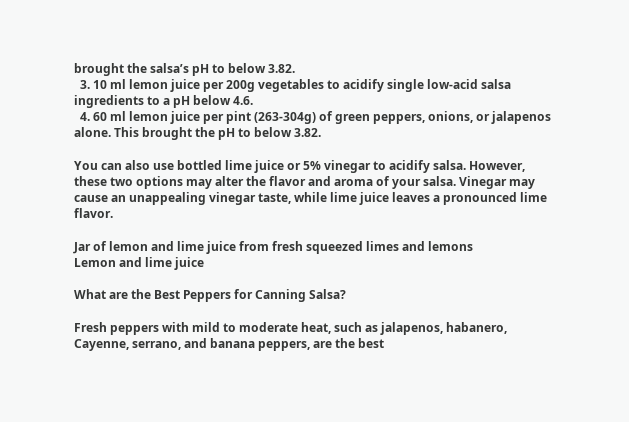brought the salsa’s pH to below 3.82.
  3. 10 ml lemon juice per 200g vegetables to acidify single low-acid salsa ingredients to a pH below 4.6.
  4. 60 ml lemon juice per pint (263-304g) of green peppers, onions, or jalapenos alone. This brought the pH to below 3.82.

You can also use bottled lime juice or 5% vinegar to acidify salsa. However, these two options may alter the flavor and aroma of your salsa. Vinegar may cause an unappealing vinegar taste, while lime juice leaves a pronounced lime flavor.

Jar of lemon and lime juice from fresh squeezed limes and lemons
Lemon and lime juice

What are the Best Peppers for Canning Salsa?

Fresh peppers with mild to moderate heat, such as jalapenos, habanero, Cayenne, serrano, and banana peppers, are the best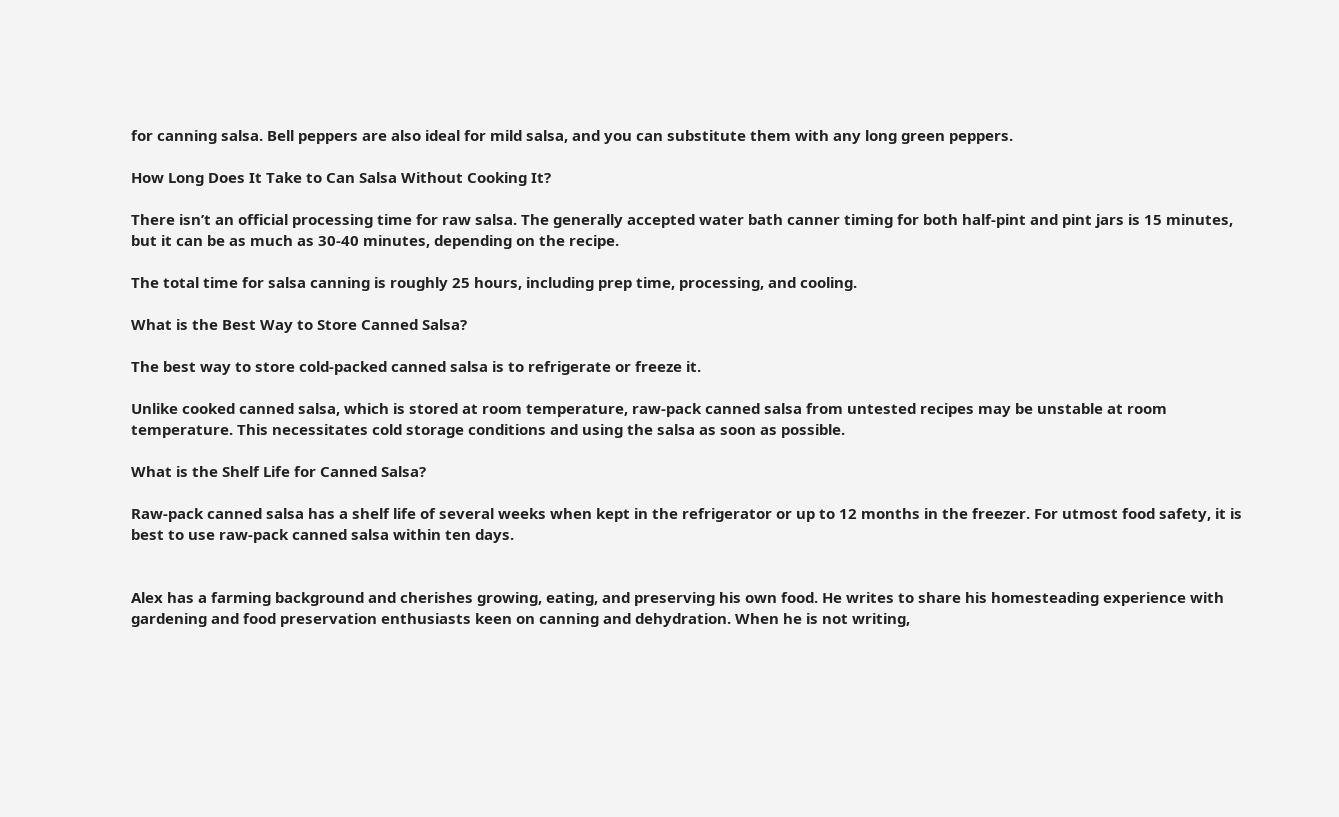for canning salsa. Bell peppers are also ideal for mild salsa, and you can substitute them with any long green peppers.

How Long Does It Take to Can Salsa Without Cooking It?

There isn’t an official processing time for raw salsa. The generally accepted water bath canner timing for both half-pint and pint jars is 15 minutes, but it can be as much as 30-40 minutes, depending on the recipe.

The total time for salsa canning is roughly 25 hours, including prep time, processing, and cooling.

What is the Best Way to Store Canned Salsa?

The best way to store cold-packed canned salsa is to refrigerate or freeze it.

Unlike cooked canned salsa, which is stored at room temperature, raw-pack canned salsa from untested recipes may be unstable at room temperature. This necessitates cold storage conditions and using the salsa as soon as possible.

What is the Shelf Life for Canned Salsa?

Raw-pack canned salsa has a shelf life of several weeks when kept in the refrigerator or up to 12 months in the freezer. For utmost food safety, it is best to use raw-pack canned salsa within ten days.


Alex has a farming background and cherishes growing, eating, and preserving his own food. He writes to share his homesteading experience with gardening and food preservation enthusiasts keen on canning and dehydration. When he is not writing,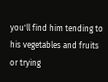you'll find him tending to his vegetables and fruits or trying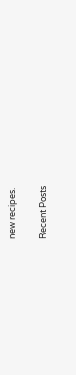new recipes.

Recent Posts